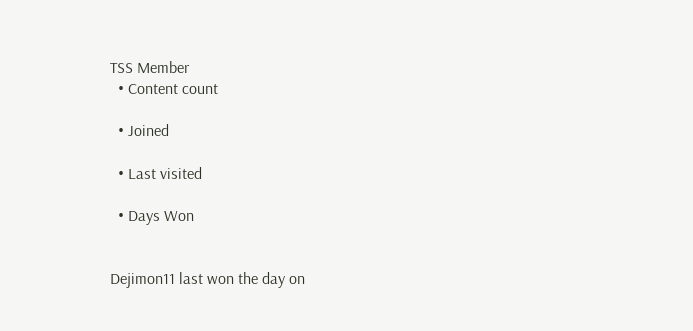TSS Member
  • Content count

  • Joined

  • Last visited

  • Days Won


Dejimon11 last won the day on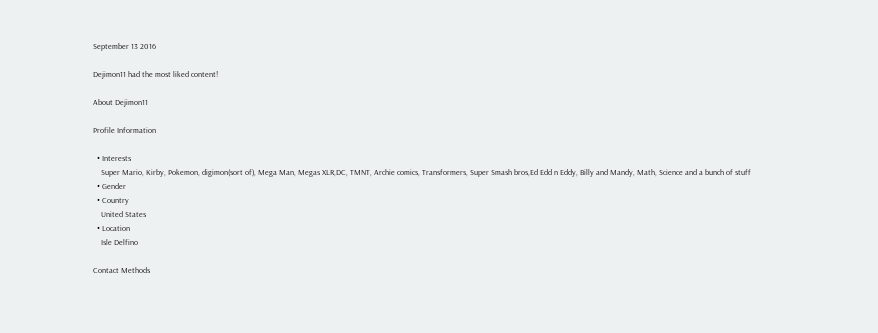September 13 2016

Dejimon11 had the most liked content!

About Dejimon11

Profile Information

  • Interests
    Super Mario, Kirby, Pokemon, digimon(sort of), Mega Man, Megas XLR,DC, TMNT, Archie comics, Transformers, Super Smash bros,Ed Edd n Eddy, Billy and Mandy, Math, Science and a bunch of stuff
  • Gender
  • Country
    United States
  • Location
    Isle Delfino

Contact Methods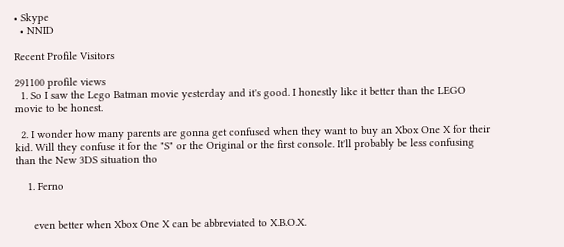• Skype
  • NNID

Recent Profile Visitors

291100 profile views
  1. So I saw the Lego Batman movie yesterday and it's good. I honestly like it better than the LEGO movie to be honest.

  2. I wonder how many parents are gonna get confused when they want to buy an Xbox One X for their kid. Will they confuse it for the "S" or the Original or the first console. It'll probably be less confusing than the New 3DS situation tho

    1. Ferno


      even better when Xbox One X can be abbreviated to X.B.O.X.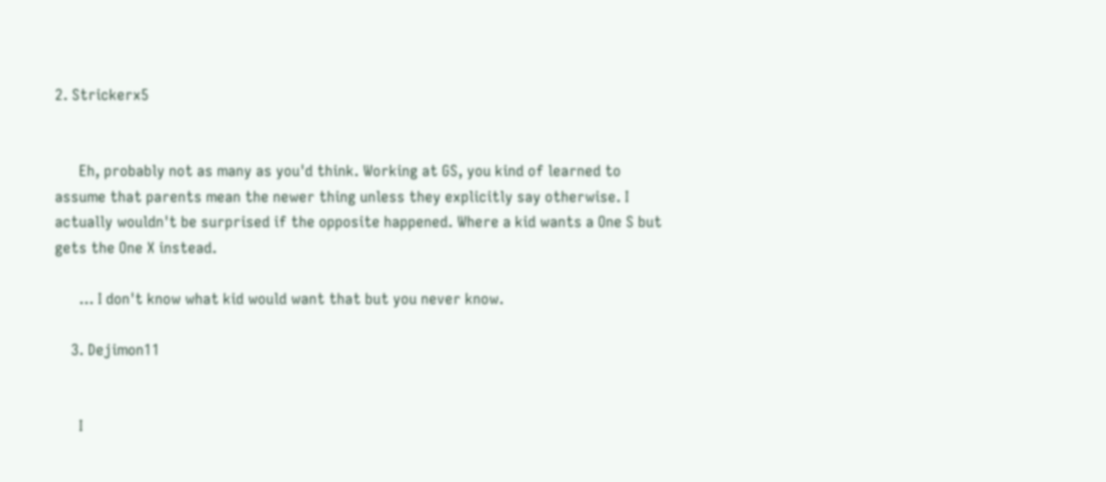2. Strickerx5


      Eh, probably not as many as you'd think. Working at GS, you kind of learned to assume that parents mean the newer thing unless they explicitly say otherwise. I actually wouldn't be surprised if the opposite happened. Where a kid wants a One S but gets the One X instead.

      ... I don't know what kid would want that but you never know.

    3. Dejimon11


      I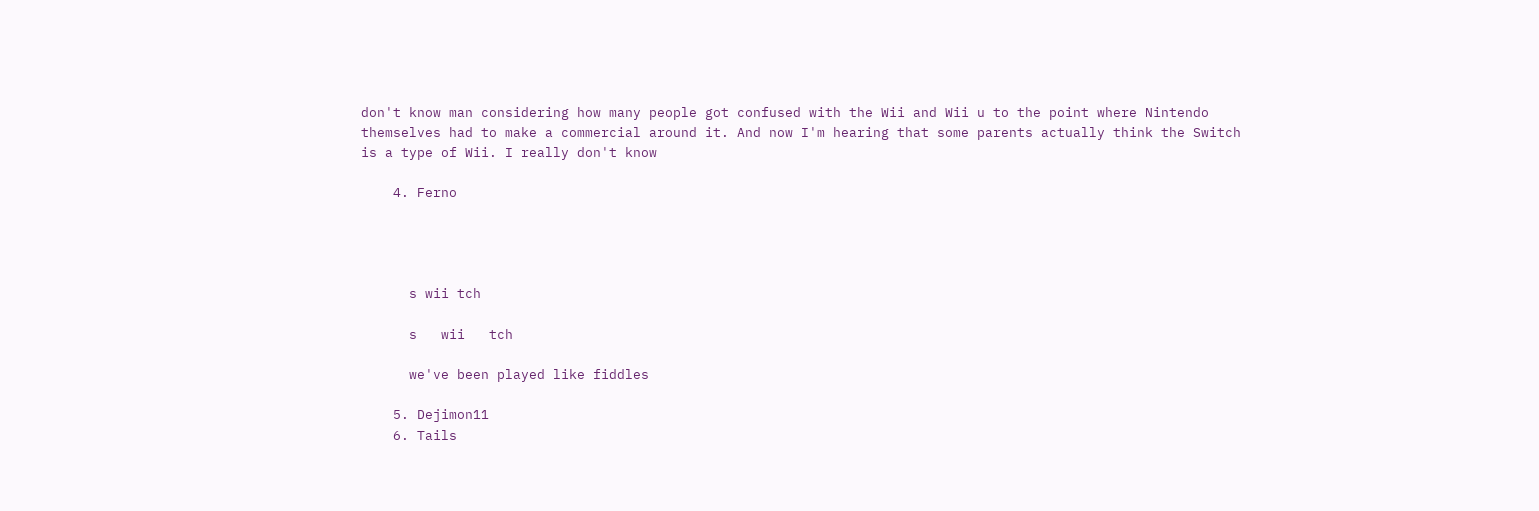don't know man considering how many people got confused with the Wii and Wii u to the point where Nintendo themselves had to make a commercial around it. And now I'm hearing that some parents actually think the Switch is a type of Wii. I really don't know

    4. Ferno




      s wii tch

      s   wii   tch

      we've been played like fiddles

    5. Dejimon11
    6. Tails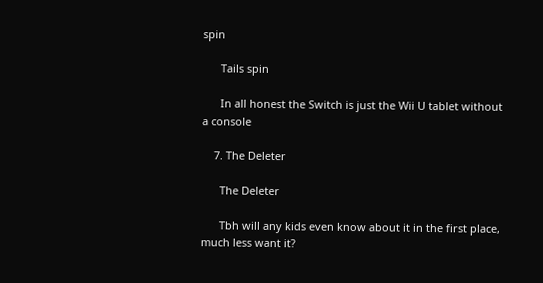spin

      Tails spin

      In all honest the Switch is just the Wii U tablet without a console

    7. The Deleter

      The Deleter

      Tbh will any kids even know about it in the first place, much less want it?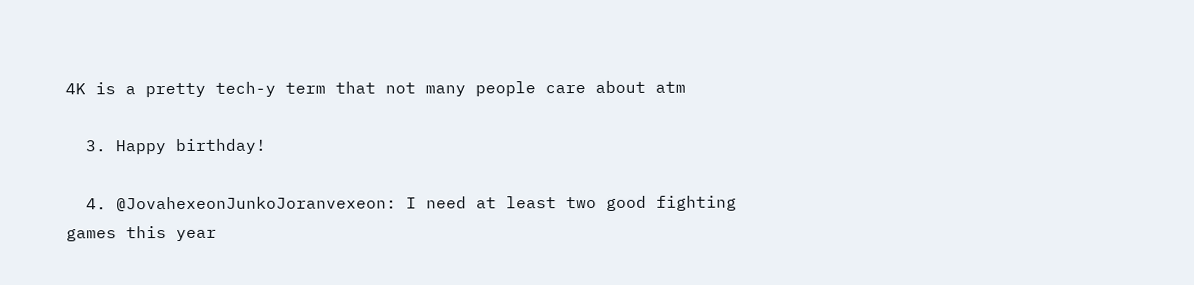4K is a pretty tech-y term that not many people care about atm

  3. Happy birthday!

  4. @JovahexeonJunkoJoranvexeon: I need at least two good fighting games this year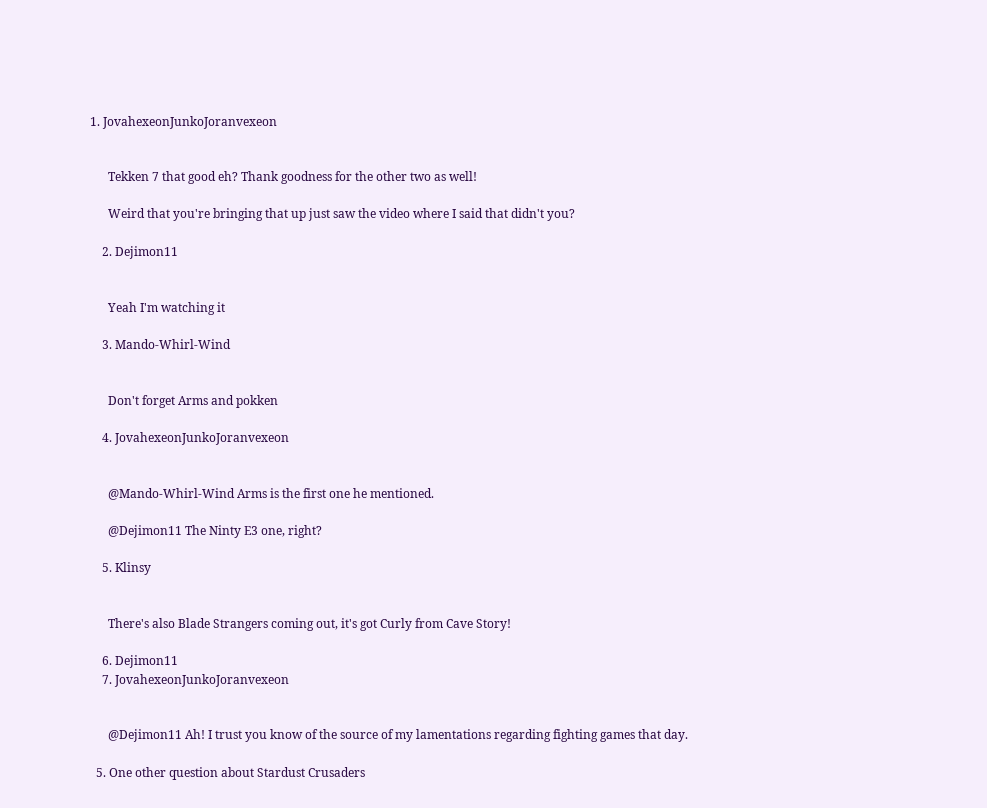1. JovahexeonJunkoJoranvexeon


      Tekken 7 that good eh? Thank goodness for the other two as well!

      Weird that you're bringing that up just saw the video where I said that didn't you?

    2. Dejimon11


      Yeah I'm watching it

    3. Mando-Whirl-Wind


      Don't forget Arms and pokken

    4. JovahexeonJunkoJoranvexeon


      @Mando-Whirl-Wind Arms is the first one he mentioned.

      @Dejimon11 The Ninty E3 one, right?

    5. Klinsy


      There's also Blade Strangers coming out, it's got Curly from Cave Story!

    6. Dejimon11
    7. JovahexeonJunkoJoranvexeon


      @Dejimon11 Ah! I trust you know of the source of my lamentations regarding fighting games that day.

  5. One other question about Stardust Crusaders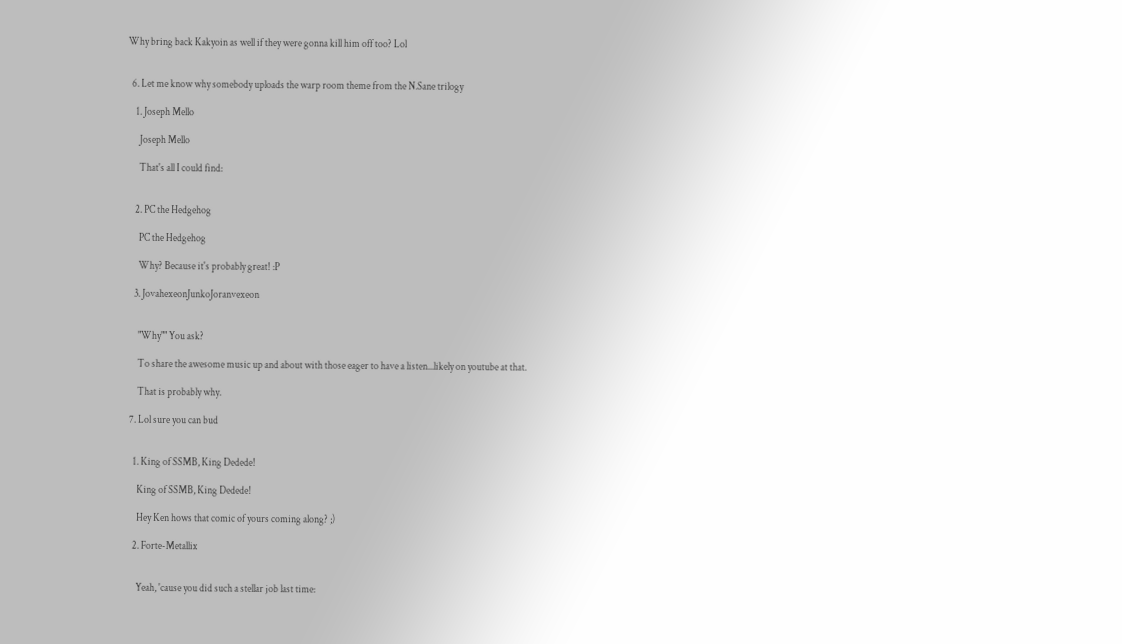Why bring back Kakyoin as well if they were gonna kill him off too? Lol


  6. Let me know why somebody uploads the warp room theme from the N.Sane trilogy

    1. Joseph Mello

      Joseph Mello

      That's all I could find:


    2. PC the Hedgehog

      PC the Hedgehog

      Why? Because it's probably great! :P

    3. JovahexeonJunkoJoranvexeon


      "Why"" You ask?

      To share the awesome music up and about with those eager to have a listen...likely on youtube at that.

      That is probably why.

  7. Lol sure you can bud


    1. King of SSMB, King Dedede!

      King of SSMB, King Dedede!

      Hey Ken hows that comic of yours coming along? ;)

    2. Forte-Metallix


      Yeah, 'cause you did such a stellar job last time: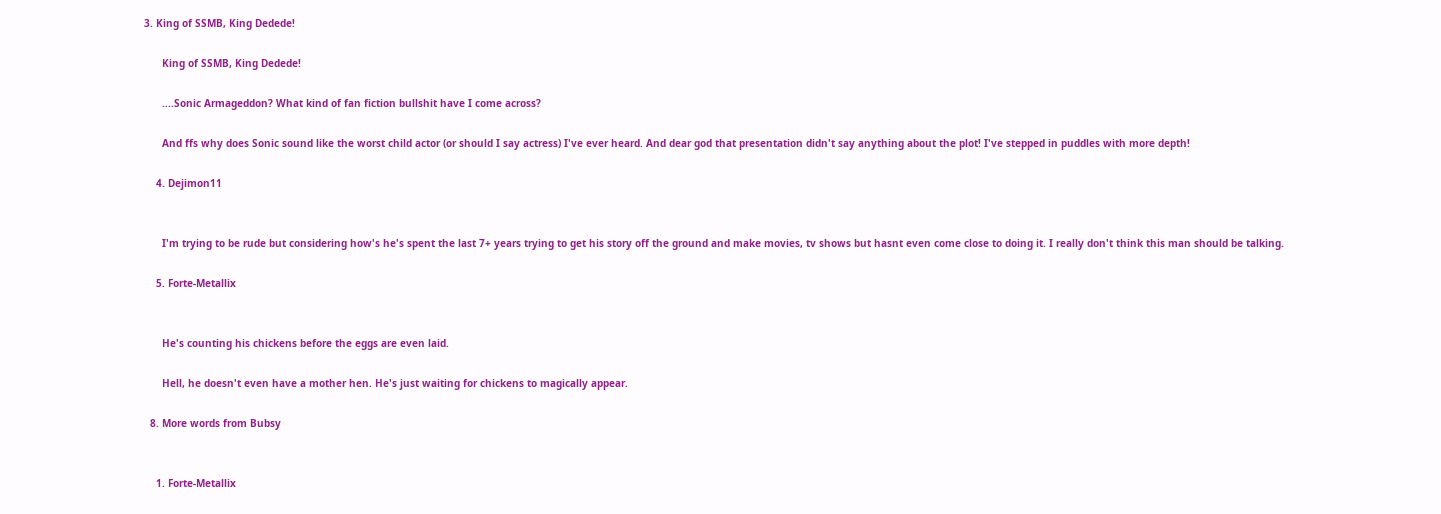3. King of SSMB, King Dedede!

      King of SSMB, King Dedede!

      ....Sonic Armageddon? What kind of fan fiction bullshit have I come across?

      And ffs why does Sonic sound like the worst child actor (or should I say actress) I've ever heard. And dear god that presentation didn't say anything about the plot! I've stepped in puddles with more depth!

    4. Dejimon11


      I'm trying to be rude but considering how's he's spent the last 7+ years trying to get his story off the ground and make movies, tv shows but hasnt even come close to doing it. I really don't think this man should be talking.

    5. Forte-Metallix


      He's counting his chickens before the eggs are even laid.

      Hell, he doesn't even have a mother hen. He's just waiting for chickens to magically appear.

  8. More words from Bubsy


    1. Forte-Metallix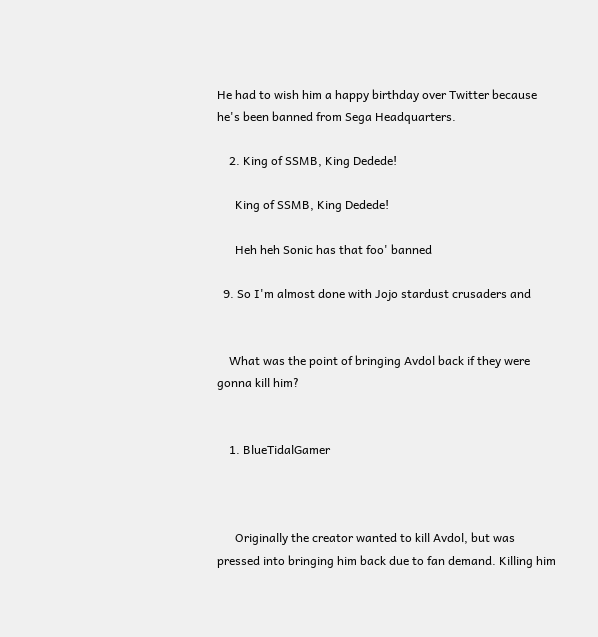He had to wish him a happy birthday over Twitter because he's been banned from Sega Headquarters.

    2. King of SSMB, King Dedede!

      King of SSMB, King Dedede!

      Heh heh Sonic has that foo' banned

  9. So I'm almost done with Jojo stardust crusaders and


    What was the point of bringing Avdol back if they were gonna kill him?


    1. BlueTidalGamer



      Originally the creator wanted to kill Avdol, but was pressed into bringing him back due to fan demand. Killing him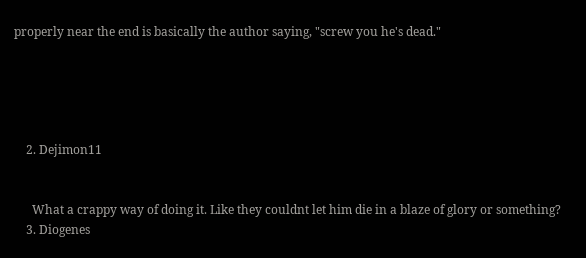properly near the end is basically the author saying, "screw you he's dead."





    2. Dejimon11


      What a crappy way of doing it. Like they couldnt let him die in a blaze of glory or something?
    3. Diogenes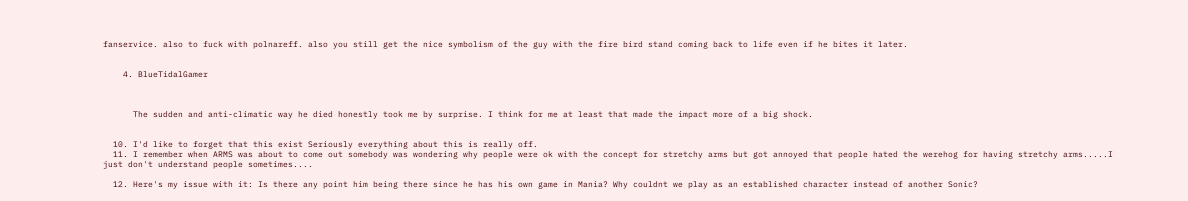fanservice. also to fuck with polnareff. also you still get the nice symbolism of the guy with the fire bird stand coming back to life even if he bites it later.


    4. BlueTidalGamer



      The sudden and anti-climatic way he died honestly took me by surprise. I think for me at least that made the impact more of a big shock.


  10. I'd like to forget that this exist Seriously everything about this is really off.
  11. I remember when ARMS was about to come out somebody was wondering why people were ok with the concept for stretchy arms but got annoyed that people hated the werehog for having stretchy arms.....I just don't understand people sometimes....

  12. Here's my issue with it: Is there any point him being there since he has his own game in Mania? Why couldnt we play as an established character instead of another Sonic?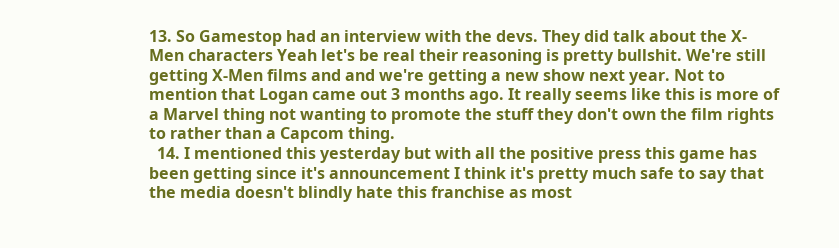13. So Gamestop had an interview with the devs. They did talk about the X-Men characters Yeah let's be real their reasoning is pretty bullshit. We're still getting X-Men films and and we're getting a new show next year. Not to mention that Logan came out 3 months ago. It really seems like this is more of a Marvel thing not wanting to promote the stuff they don't own the film rights to rather than a Capcom thing.
  14. I mentioned this yesterday but with all the positive press this game has been getting since it's announcement I think it's pretty much safe to say that the media doesn't blindly hate this franchise as most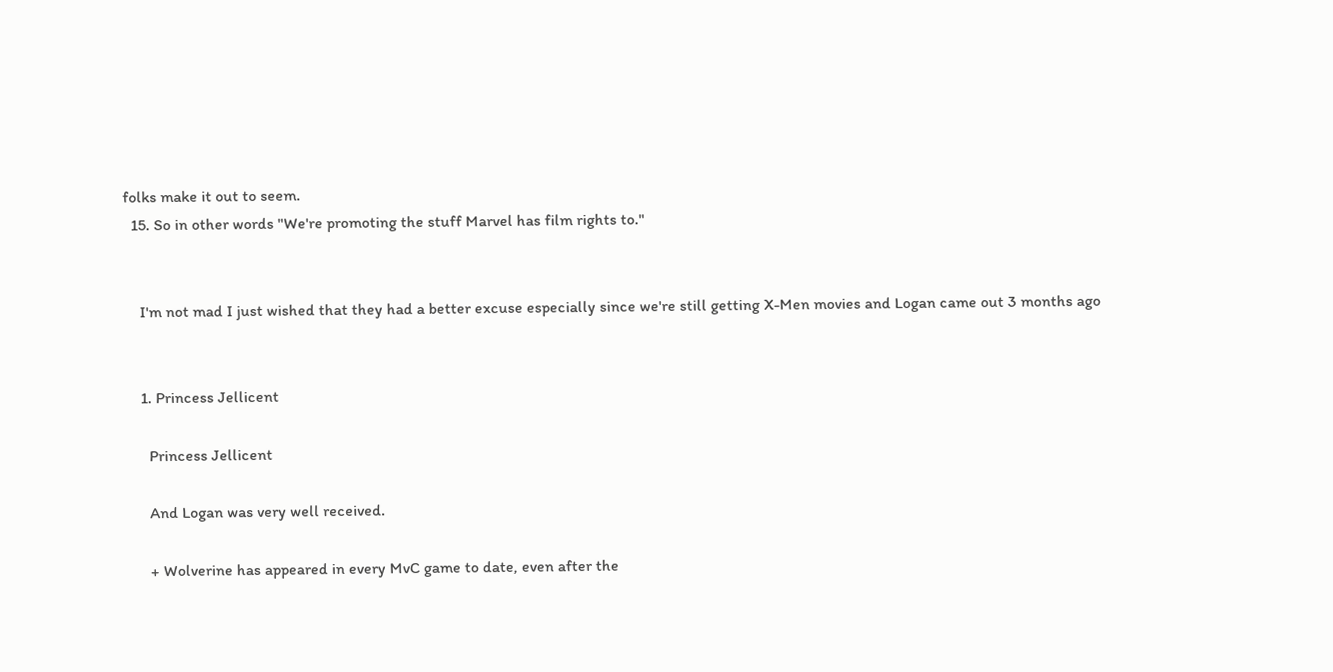folks make it out to seem.
  15. So in other words "We're promoting the stuff Marvel has film rights to."


    I'm not mad I just wished that they had a better excuse especially since we're still getting X-Men movies and Logan came out 3 months ago


    1. Princess Jellicent

      Princess Jellicent

      And Logan was very well received.

      + Wolverine has appeared in every MvC game to date, even after the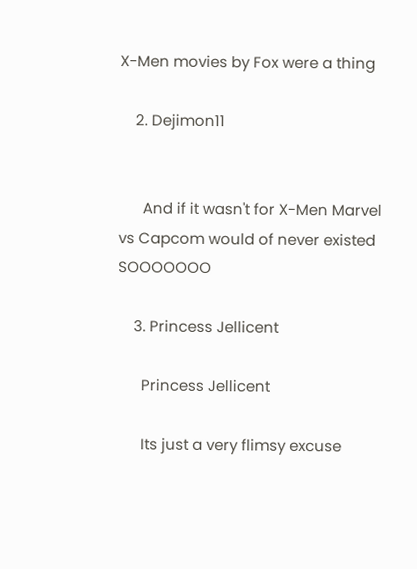X-Men movies by Fox were a thing

    2. Dejimon11


      And if it wasn't for X-Men Marvel vs Capcom would of never existed SOOOOOOO

    3. Princess Jellicent

      Princess Jellicent

      Its just a very flimsy excuse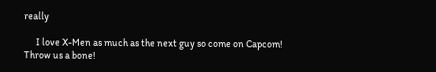really

      I love X-Men as much as the next guy so come on Capcom! Throw us a bone!